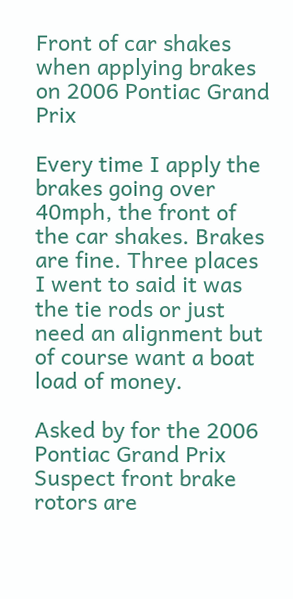Front of car shakes when applying brakes on 2006 Pontiac Grand Prix

Every time I apply the brakes going over 40mph, the front of the car shakes. Brakes are fine. Three places I went to said it was the tie rods or just need an alignment but of course want a boat load of money.

Asked by for the 2006 Pontiac Grand Prix
Suspect front brake rotors are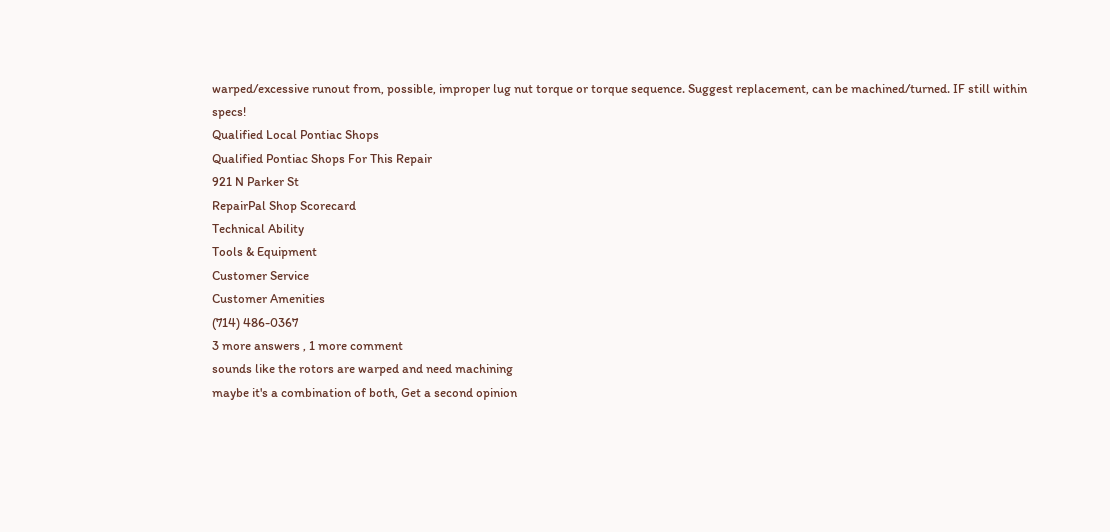warped/excessive runout from, possible, improper lug nut torque or torque sequence. Suggest replacement, can be machined/turned. IF still within specs!
Qualified Local Pontiac Shops
Qualified Pontiac Shops For This Repair
921 N Parker St
RepairPal Shop Scorecard
Technical Ability
Tools & Equipment
Customer Service
Customer Amenities
(714) 486-0367
3 more answers , 1 more comment
sounds like the rotors are warped and need machining
maybe it's a combination of both, Get a second opinion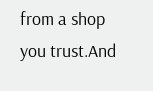from a shop you trust.And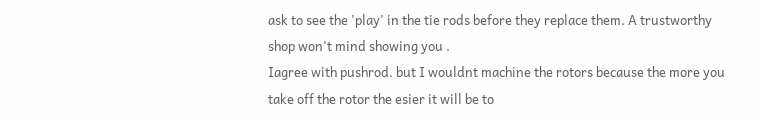ask to see the 'play' in the tie rods before they replace them. A trustworthy shop won't mind showing you .
Iagree with pushrod. but I wouldnt machine the rotors because the more you take off the rotor the esier it will be to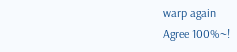warp again
Agree 100%~!